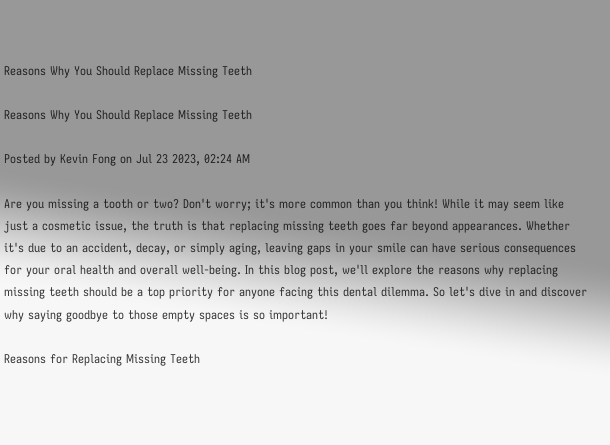Reasons Why You Should Replace Missing Teeth

Reasons Why You Should Replace Missing Teeth

Posted by Kevin Fong on Jul 23 2023, 02:24 AM

Are you missing a tooth or two? Don't worry; it's more common than you think! While it may seem like just a cosmetic issue, the truth is that replacing missing teeth goes far beyond appearances. Whether it's due to an accident, decay, or simply aging, leaving gaps in your smile can have serious consequences for your oral health and overall well-being. In this blog post, we'll explore the reasons why replacing missing teeth should be a top priority for anyone facing this dental dilemma. So let's dive in and discover why saying goodbye to those empty spaces is so important!

Reasons for Replacing Missing Teeth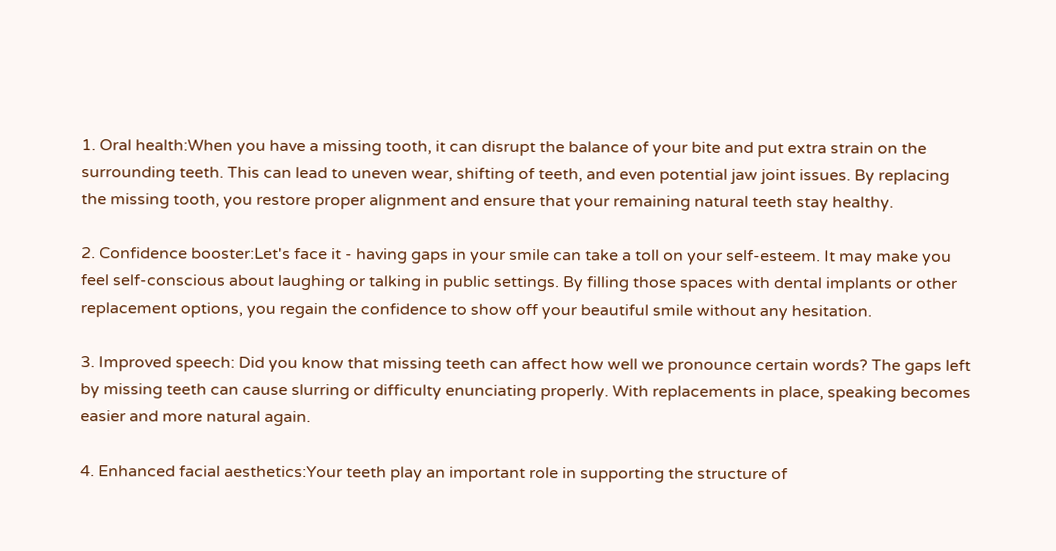1. Oral health:When you have a missing tooth, it can disrupt the balance of your bite and put extra strain on the surrounding teeth. This can lead to uneven wear, shifting of teeth, and even potential jaw joint issues. By replacing the missing tooth, you restore proper alignment and ensure that your remaining natural teeth stay healthy.

2. Confidence booster:Let's face it - having gaps in your smile can take a toll on your self-esteem. It may make you feel self-conscious about laughing or talking in public settings. By filling those spaces with dental implants or other replacement options, you regain the confidence to show off your beautiful smile without any hesitation.

3. Improved speech: Did you know that missing teeth can affect how well we pronounce certain words? The gaps left by missing teeth can cause slurring or difficulty enunciating properly. With replacements in place, speaking becomes easier and more natural again.

4. Enhanced facial aesthetics:Your teeth play an important role in supporting the structure of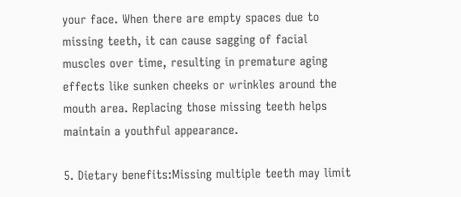your face. When there are empty spaces due to missing teeth, it can cause sagging of facial muscles over time, resulting in premature aging effects like sunken cheeks or wrinkles around the mouth area. Replacing those missing teeth helps maintain a youthful appearance.

5. Dietary benefits:Missing multiple teeth may limit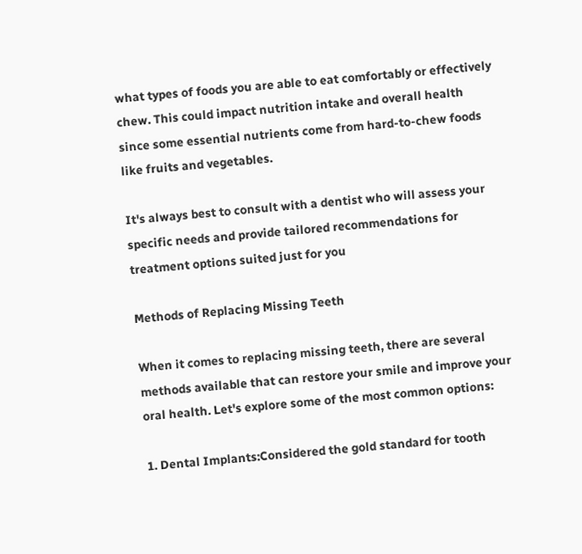what types of foods you are able to eat comfortably or effectively chew. This could impact nutrition intake and overall health since some essential nutrients come from hard-to-chew foods like fruits and vegetables.

It's always best to consult with a dentist who will assess your specific needs and provide tailored recommendations for treatment options suited just for you

Methods of Replacing Missing Teeth

When it comes to replacing missing teeth, there are several methods available that can restore your smile and improve your oral health. Let's explore some of the most common options:

1. Dental Implants:Considered the gold standard for tooth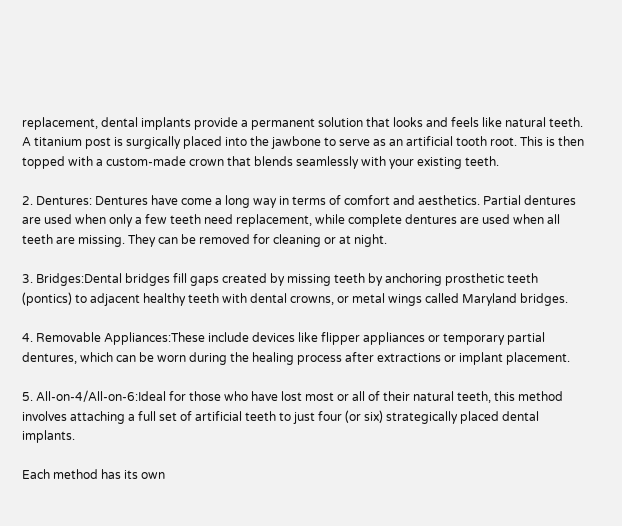replacement, dental implants provide a permanent solution that looks and feels like natural teeth. A titanium post is surgically placed into the jawbone to serve as an artificial tooth root. This is then topped with a custom-made crown that blends seamlessly with your existing teeth.

2. Dentures: Dentures have come a long way in terms of comfort and aesthetics. Partial dentures are used when only a few teeth need replacement, while complete dentures are used when all teeth are missing. They can be removed for cleaning or at night.

3. Bridges:Dental bridges fill gaps created by missing teeth by anchoring prosthetic teeth (pontics) to adjacent healthy teeth with dental crowns, or metal wings called Maryland bridges.

4. Removable Appliances:These include devices like flipper appliances or temporary partial dentures, which can be worn during the healing process after extractions or implant placement.

5. All-on-4/All-on-6:Ideal for those who have lost most or all of their natural teeth, this method involves attaching a full set of artificial teeth to just four (or six) strategically placed dental implants.

Each method has its own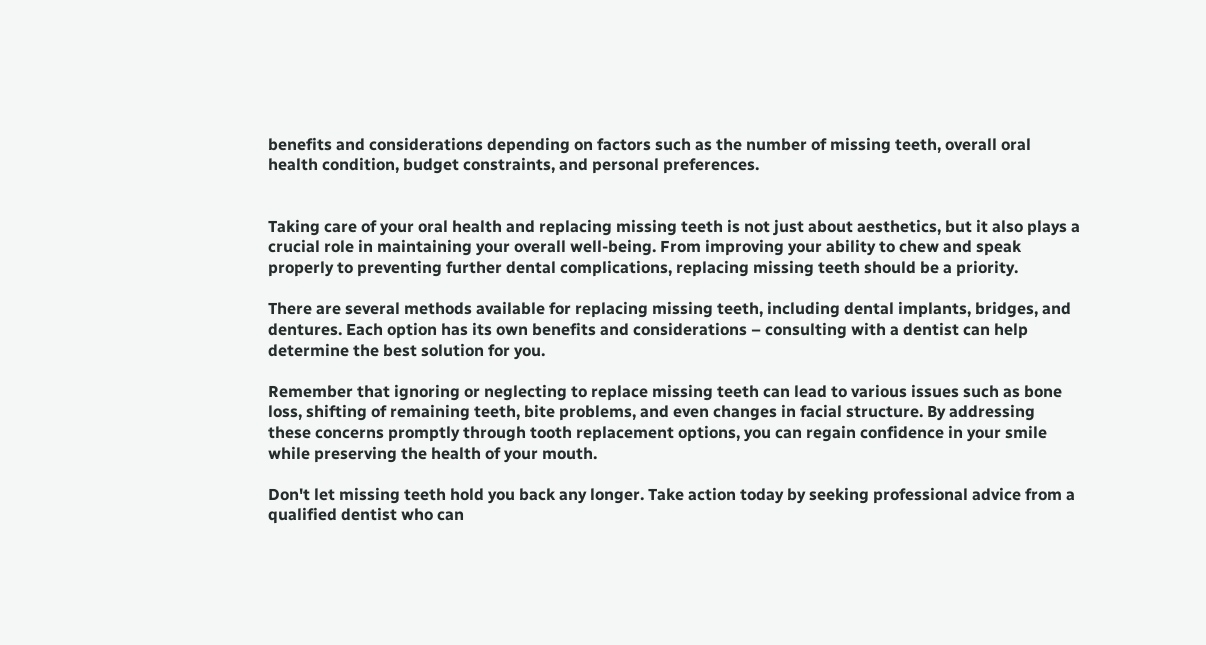benefits and considerations depending on factors such as the number of missing teeth, overall oral health condition, budget constraints, and personal preferences.


Taking care of your oral health and replacing missing teeth is not just about aesthetics, but it also plays a crucial role in maintaining your overall well-being. From improving your ability to chew and speak properly to preventing further dental complications, replacing missing teeth should be a priority.

There are several methods available for replacing missing teeth, including dental implants, bridges, and dentures. Each option has its own benefits and considerations – consulting with a dentist can help determine the best solution for you.

Remember that ignoring or neglecting to replace missing teeth can lead to various issues such as bone loss, shifting of remaining teeth, bite problems, and even changes in facial structure. By addressing these concerns promptly through tooth replacement options, you can regain confidence in your smile while preserving the health of your mouth.

Don't let missing teeth hold you back any longer. Take action today by seeking professional advice from a qualified dentist who can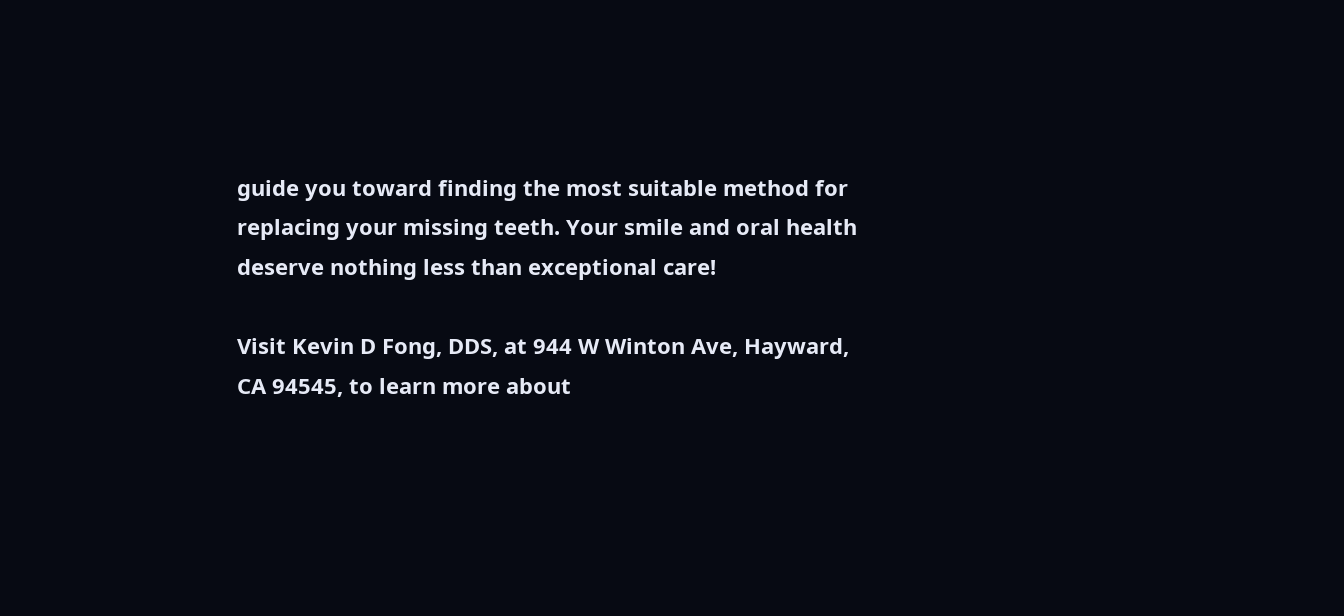guide you toward finding the most suitable method for replacing your missing teeth. Your smile and oral health deserve nothing less than exceptional care!

Visit Kevin D Fong, DDS, at 944 W Winton Ave, Hayward, CA 94545, to learn more about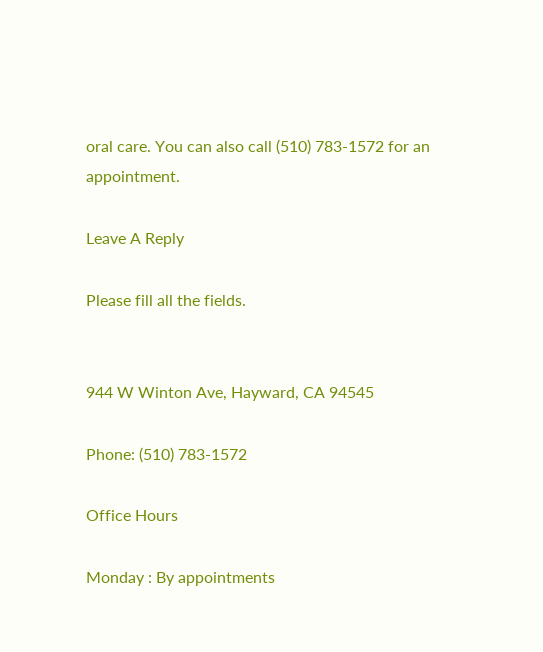oral care. You can also call (510) 783-1572 for an appointment.

Leave A Reply

Please fill all the fields.


944 W Winton Ave, Hayward, CA 94545

Phone: (510) 783-1572

Office Hours

Monday : By appointments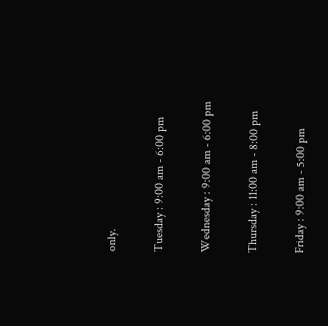only.

Tuesday : 9:00 am - 6:00 pm

Wednesday : 9:00 am - 6:00 pm

Thursday : 11:00 am - 8:00 pm

Friday : 9:00 am - 5:00 pm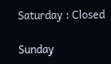Saturday : Closed

Sunday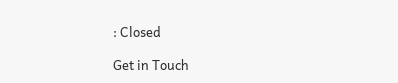: Closed

Get in Touch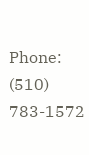Phone: (510) 783-1572